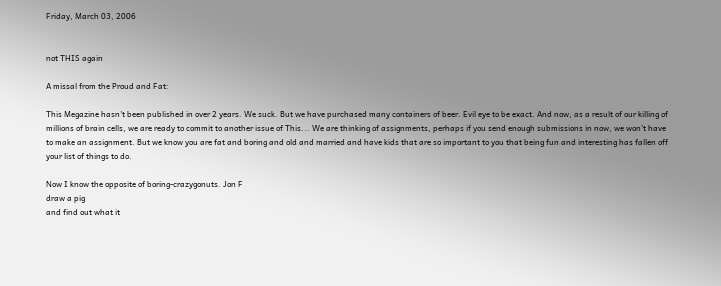Friday, March 03, 2006


not THIS again

A missal from the Proud and Fat:

This Megazine hasn't been published in over 2 years. We suck. But we have purchased many containers of beer. Evil eye to be exact. And now, as a result of our killing of millions of brain cells, we are ready to commit to another issue of This... We are thinking of assignments, perhaps if you send enough submissions in now, we won't have to make an assignment. But we know you are fat and boring and old and married and have kids that are so important to you that being fun and interesting has fallen off your list of things to do.

Now I know the opposite of boring-crazygonuts. Jon F
draw a pig
and find out what it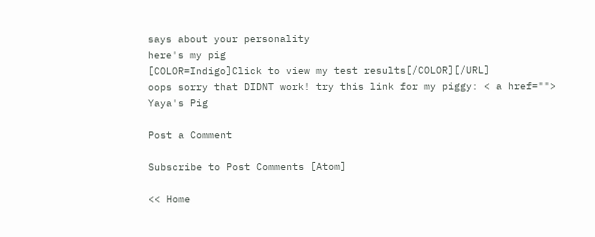says about your personality
here's my pig
[COLOR=Indigo]Click to view my test results[/COLOR][/URL]
oops sorry that DIDNT work! try this link for my piggy: < a href="">
Yaya's Pig

Post a Comment

Subscribe to Post Comments [Atom]

<< Home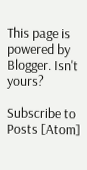This page is powered by Blogger. Isn't yours?

Subscribe to Posts [Atom]